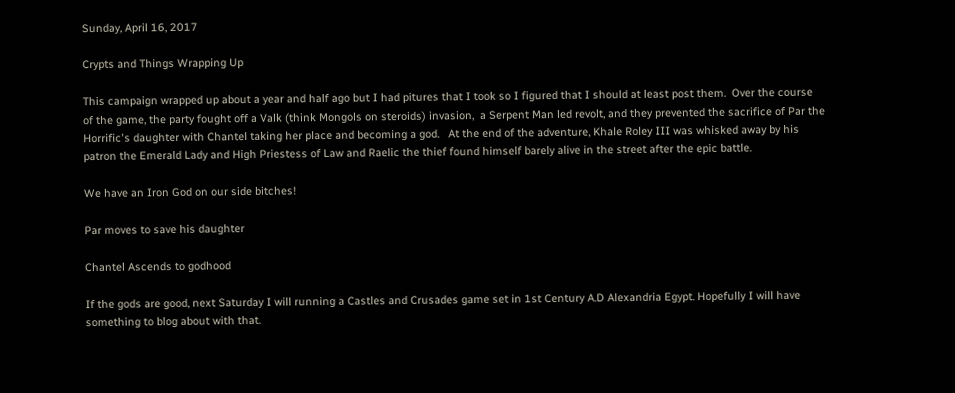Sunday, April 16, 2017

Crypts and Things Wrapping Up

This campaign wrapped up about a year and half ago but I had pitures that I took so I figured that I should at least post them.  Over the course of the game, the party fought off a Valk (think Mongols on steroids) invasion,  a Serpent Man led revolt, and they prevented the sacrifice of Par the Horrific's daughter with Chantel taking her place and becoming a god.   At the end of the adventure, Khale Roley III was whisked away by his patron the Emerald Lady and High Priestess of Law and Raelic the thief found himself barely alive in the street after the epic battle.

We have an Iron God on our side bitches!

Par moves to save his daughter

Chantel Ascends to godhood

If the gods are good, next Saturday I will running a Castles and Crusades game set in 1st Century A.D Alexandria Egypt. Hopefully I will have something to blog about with that.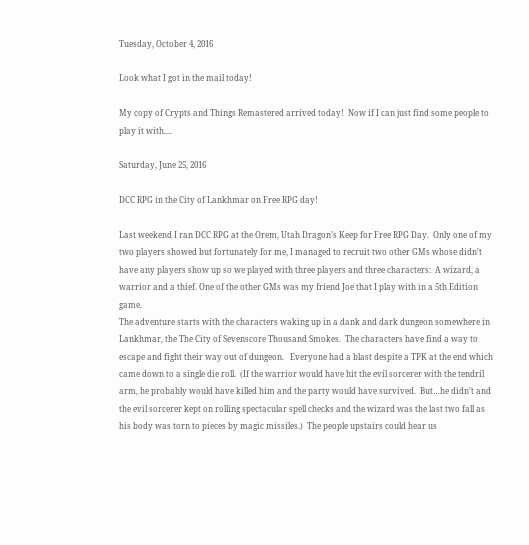Tuesday, October 4, 2016

Look what I got in the mail today!

My copy of Crypts and Things Remastered arrived today!  Now if I can just find some people to play it with....

Saturday, June 25, 2016

DCC RPG in the City of Lankhmar on Free RPG day!

Last weekend I ran DCC RPG at the Orem, Utah Dragon’s Keep for Free RPG Day.  Only one of my two players showed but fortunately for me, I managed to recruit two other GMs whose didn’t have any players show up so we played with three players and three characters:  A wizard, a warrior and a thief. One of the other GMs was my friend Joe that I play with in a 5th Edition game.
The adventure starts with the characters waking up in a dank and dark dungeon somewhere in Lankhmar, the The City of Sevenscore Thousand Smokes.  The characters have find a way to escape and fight their way out of dungeon.   Everyone had a blast despite a TPK at the end which came down to a single die roll.  (If the warrior would have hit the evil sorcerer with the tendril arm, he probably would have killed him and the party would have survived.  But…he didn’t and the evil sorcerer kept on rolling spectacular spell checks and the wizard was the last two fall as his body was torn to pieces by magic missiles.)  The people upstairs could hear us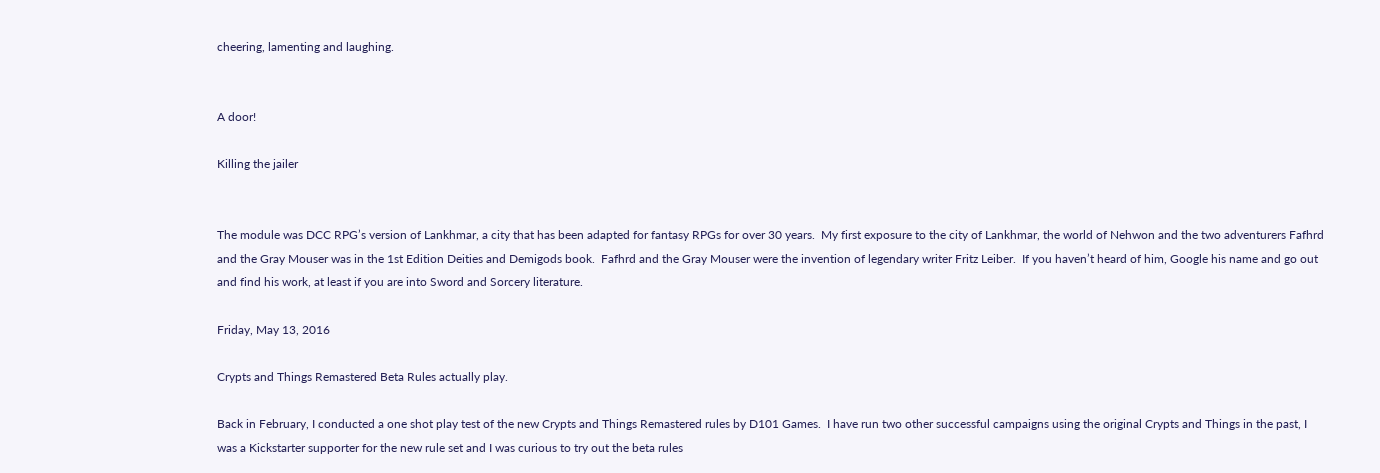cheering, lamenting and laughing.


A door!

Killing the jailer


The module was DCC RPG’s version of Lankhmar, a city that has been adapted for fantasy RPGs for over 30 years.  My first exposure to the city of Lankhmar, the world of Nehwon and the two adventurers Fafhrd and the Gray Mouser was in the 1st Edition Deities and Demigods book.  Fafhrd and the Gray Mouser were the invention of legendary writer Fritz Leiber.  If you haven’t heard of him, Google his name and go out and find his work, at least if you are into Sword and Sorcery literature.

Friday, May 13, 2016

Crypts and Things Remastered Beta Rules actually play.

Back in February, I conducted a one shot play test of the new Crypts and Things Remastered rules by D101 Games.  I have run two other successful campaigns using the original Crypts and Things in the past, I was a Kickstarter supporter for the new rule set and I was curious to try out the beta rules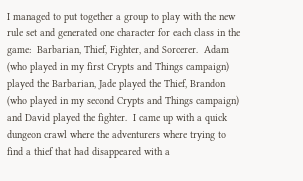I managed to put together a group to play with the new rule set and generated one character for each class in the game:  Barbarian, Thief, Fighter, and Sorcerer.  Adam (who played in my first Crypts and Things campaign) played the Barbarian, Jade played the Thief, Brandon (who played in my second Crypts and Things campaign) and David played the fighter.  I came up with a quick dungeon crawl where the adventurers where trying to find a thief that had disappeared with a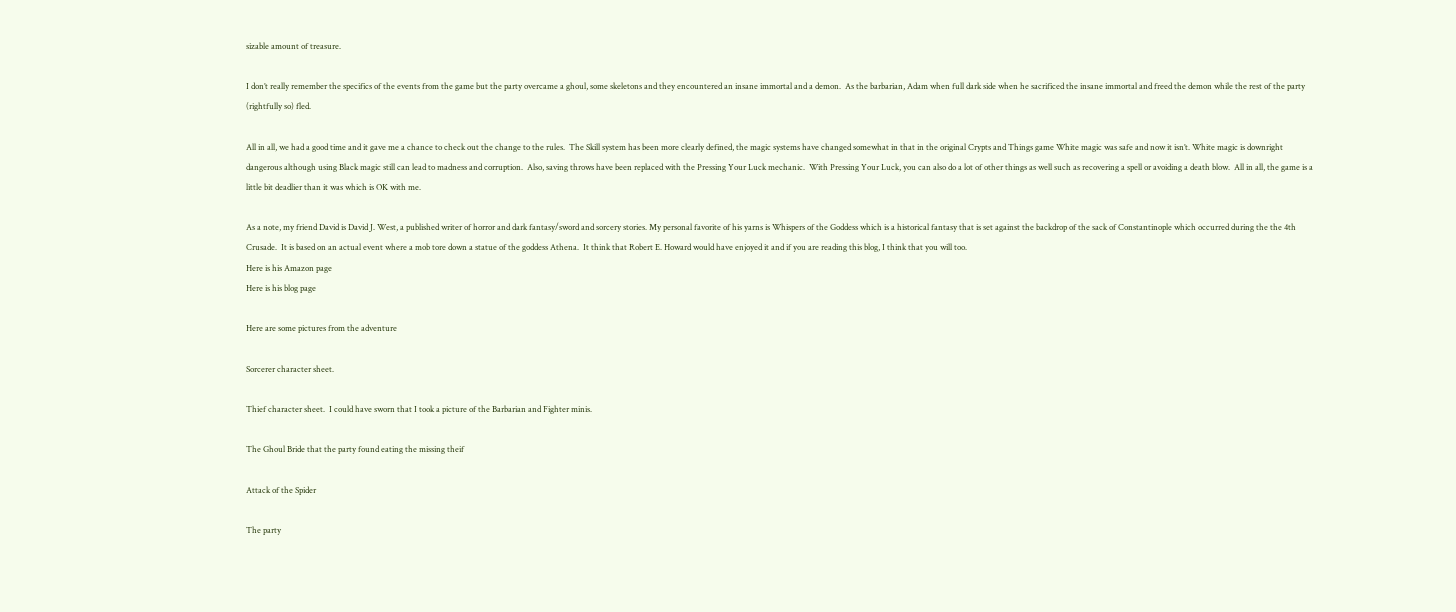sizable amount of treasure.

I don’t really remember the specifics of the events from the game but the party overcame a ghoul, some skeletons and they encountered an insane immortal and a demon.  As the barbarian, Adam when full dark side when he sacrificed the insane immortal and freed the demon while the rest of the party (rightfully so) fled.

All in all, we had a good time and it gave me a chance to check out the change to the rules.  The Skill system has been more clearly defined, the magic systems have changed somewhat in that in the original Crypts and Things game White magic was safe and now it isn’t. White magic is downright dangerous although using Black magic still can lead to madness and corruption.  Also, saving throws have been replaced with the Pressing Your Luck mechanic.  With Pressing Your Luck, you can also do a lot of other things as well such as recovering a spell or avoiding a death blow.  All in all, the game is a little bit deadlier than it was which is OK with me.

As a note, my friend David is David J. West, a published writer of horror and dark fantasy/sword and sorcery stories. My personal favorite of his yarns is Whispers of the Goddess which is a historical fantasy that is set against the backdrop of the sack of Constantinople which occurred during the the 4th Crusade.  It is based on an actual event where a mob tore down a statue of the goddess Athena.  It think that Robert E. Howard would have enjoyed it and if you are reading this blog, I think that you will too.
Here is his Amazon page
Here is his blog page

Here are some pictures from the adventure

Sorcerer character sheet.

Thief character sheet.  I could have sworn that I took a picture of the Barbarian and Fighter minis.

The Ghoul Bride that the party found eating the missing theif

Attack of the Spider

The party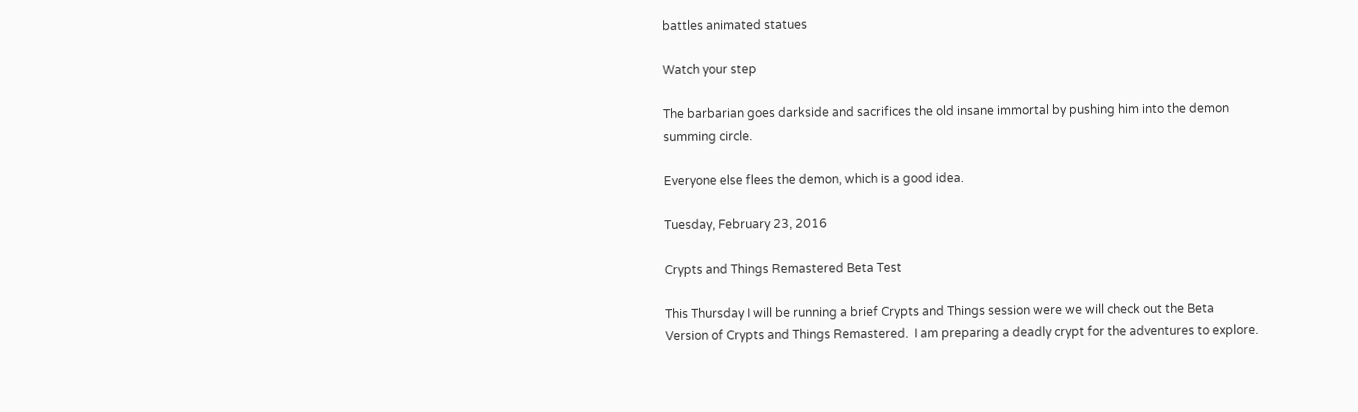battles animated statues

Watch your step

The barbarian goes darkside and sacrifices the old insane immortal by pushing him into the demon summing circle.

Everyone else flees the demon, which is a good idea.

Tuesday, February 23, 2016

Crypts and Things Remastered Beta Test

This Thursday I will be running a brief Crypts and Things session were we will check out the Beta Version of Crypts and Things Remastered.  I am preparing a deadly crypt for the adventures to explore.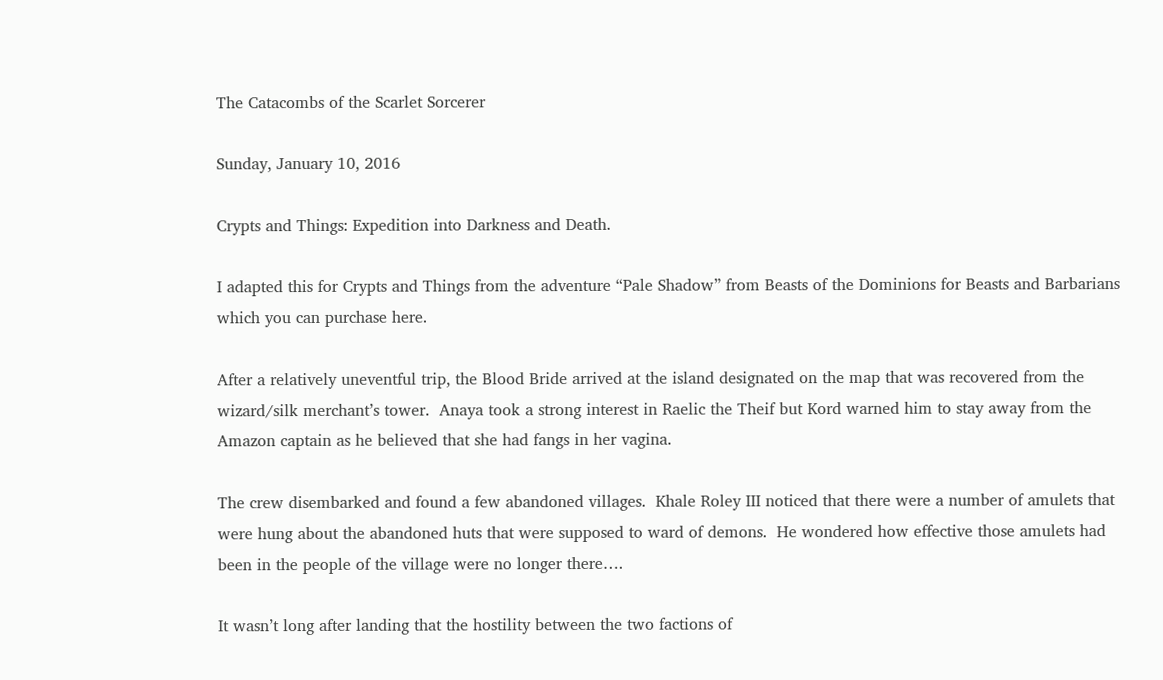The Catacombs of the Scarlet Sorcerer

Sunday, January 10, 2016

Crypts and Things: Expedition into Darkness and Death.

I adapted this for Crypts and Things from the adventure “Pale Shadow” from Beasts of the Dominions for Beasts and Barbarians which you can purchase here.

After a relatively uneventful trip, the Blood Bride arrived at the island designated on the map that was recovered from the wizard/silk merchant’s tower.  Anaya took a strong interest in Raelic the Theif but Kord warned him to stay away from the Amazon captain as he believed that she had fangs in her vagina.

The crew disembarked and found a few abandoned villages.  Khale Roley III noticed that there were a number of amulets that were hung about the abandoned huts that were supposed to ward of demons.  He wondered how effective those amulets had been in the people of the village were no longer there….

It wasn’t long after landing that the hostility between the two factions of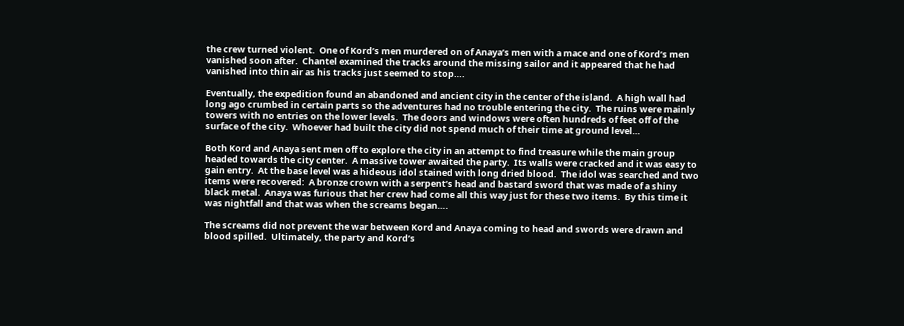the crew turned violent.  One of Kord’s men murdered on of Anaya’s men with a mace and one of Kord’s men vanished soon after.  Chantel examined the tracks around the missing sailor and it appeared that he had vanished into thin air as his tracks just seemed to stop….

Eventually, the expedition found an abandoned and ancient city in the center of the island.  A high wall had long ago crumbed in certain parts so the adventures had no trouble entering the city.  The ruins were mainly towers with no entries on the lower levels.  The doors and windows were often hundreds of feet off of the surface of the city.  Whoever had built the city did not spend much of their time at ground level…

Both Kord and Anaya sent men off to explore the city in an attempt to find treasure while the main group headed towards the city center.  A massive tower awaited the party.  Its walls were cracked and it was easy to gain entry.  At the base level was a hideous idol stained with long dried blood.  The idol was searched and two items were recovered:  A bronze crown with a serpent’s head and bastard sword that was made of a shiny black metal.  Anaya was furious that her crew had come all this way just for these two items.  By this time it was nightfall and that was when the screams began….

The screams did not prevent the war between Kord and Anaya coming to head and swords were drawn and blood spilled.  Ultimately, the party and Kord’s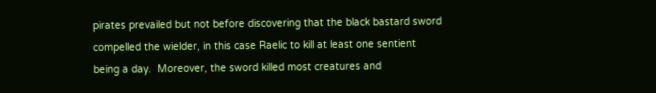pirates prevailed but not before discovering that the black bastard sword compelled the wielder, in this case Raelic to kill at least one sentient being a day.  Moreover, the sword killed most creatures and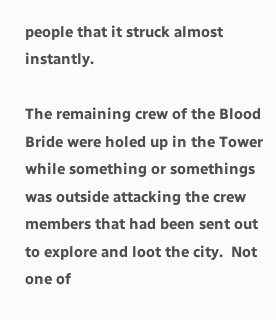people that it struck almost instantly.

The remaining crew of the Blood Bride were holed up in the Tower while something or somethings was outside attacking the crew members that had been sent out to explore and loot the city.  Not one of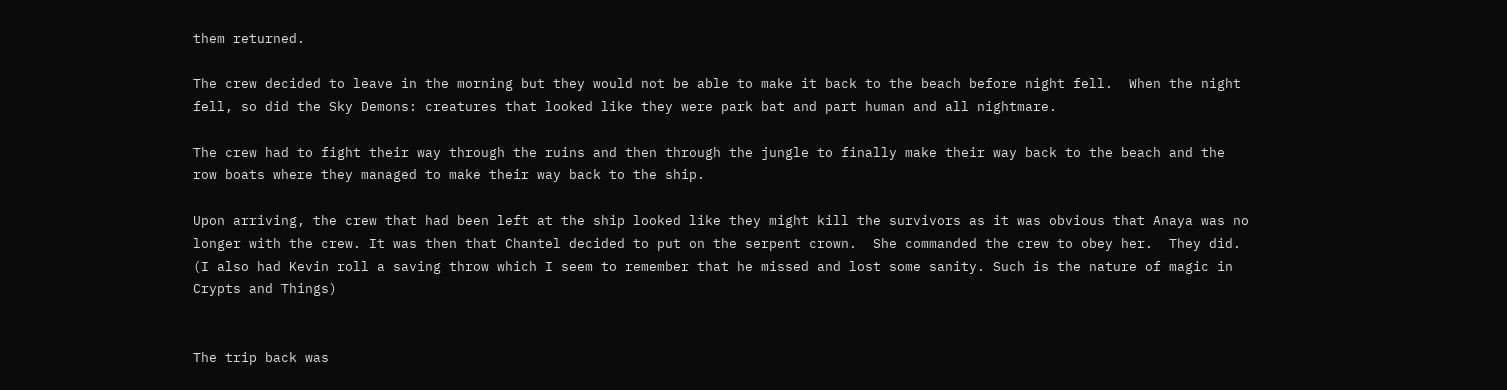them returned.

The crew decided to leave in the morning but they would not be able to make it back to the beach before night fell.  When the night fell, so did the Sky Demons: creatures that looked like they were park bat and part human and all nightmare.

The crew had to fight their way through the ruins and then through the jungle to finally make their way back to the beach and the row boats where they managed to make their way back to the ship.

Upon arriving, the crew that had been left at the ship looked like they might kill the survivors as it was obvious that Anaya was no longer with the crew. It was then that Chantel decided to put on the serpent crown.  She commanded the crew to obey her.  They did.  (I also had Kevin roll a saving throw which I seem to remember that he missed and lost some sanity. Such is the nature of magic in Crypts and Things)


The trip back was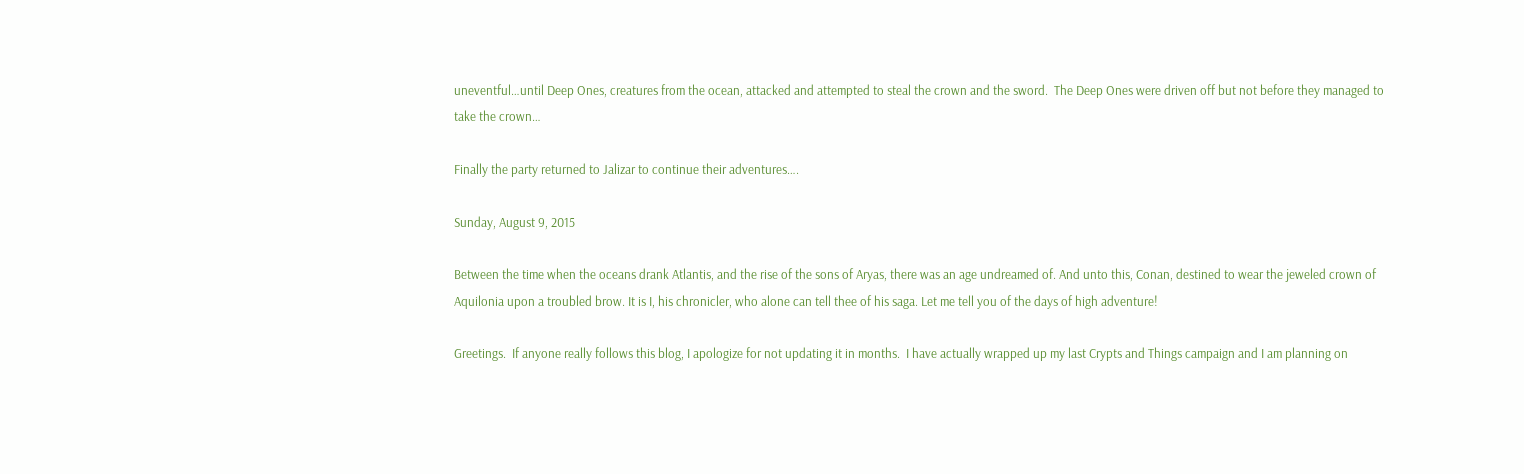uneventful…until Deep Ones, creatures from the ocean, attacked and attempted to steal the crown and the sword.  The Deep Ones were driven off but not before they managed to take the crown…

Finally the party returned to Jalizar to continue their adventures….

Sunday, August 9, 2015

Between the time when the oceans drank Atlantis, and the rise of the sons of Aryas, there was an age undreamed of. And unto this, Conan, destined to wear the jeweled crown of Aquilonia upon a troubled brow. It is I, his chronicler, who alone can tell thee of his saga. Let me tell you of the days of high adventure!

Greetings.  If anyone really follows this blog, I apologize for not updating it in months.  I have actually wrapped up my last Crypts and Things campaign and I am planning on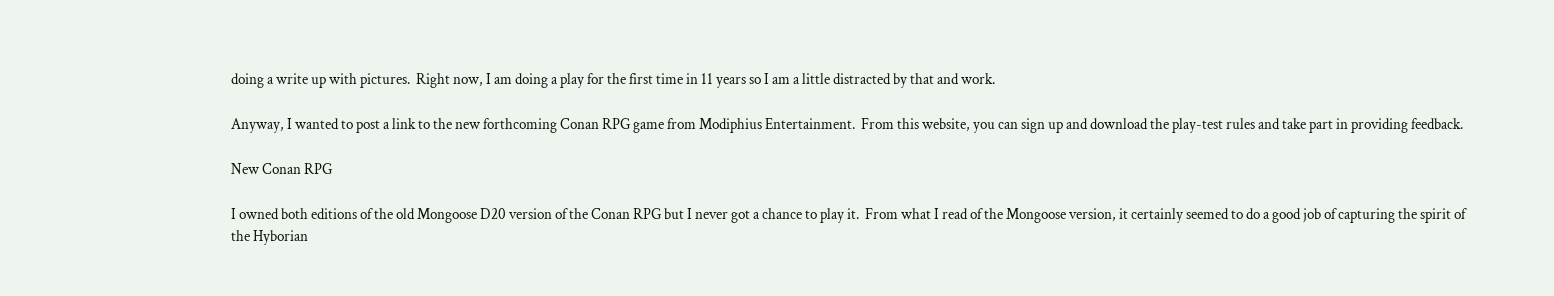doing a write up with pictures.  Right now, I am doing a play for the first time in 11 years so I am a little distracted by that and work.

Anyway, I wanted to post a link to the new forthcoming Conan RPG game from Modiphius Entertainment.  From this website, you can sign up and download the play-test rules and take part in providing feedback.

New Conan RPG

I owned both editions of the old Mongoose D20 version of the Conan RPG but I never got a chance to play it.  From what I read of the Mongoose version, it certainly seemed to do a good job of capturing the spirit of the Hyborian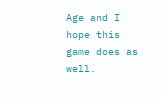Age and I hope this game does as well.